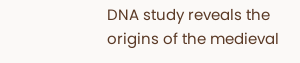DNA study reveals the origins of the medieval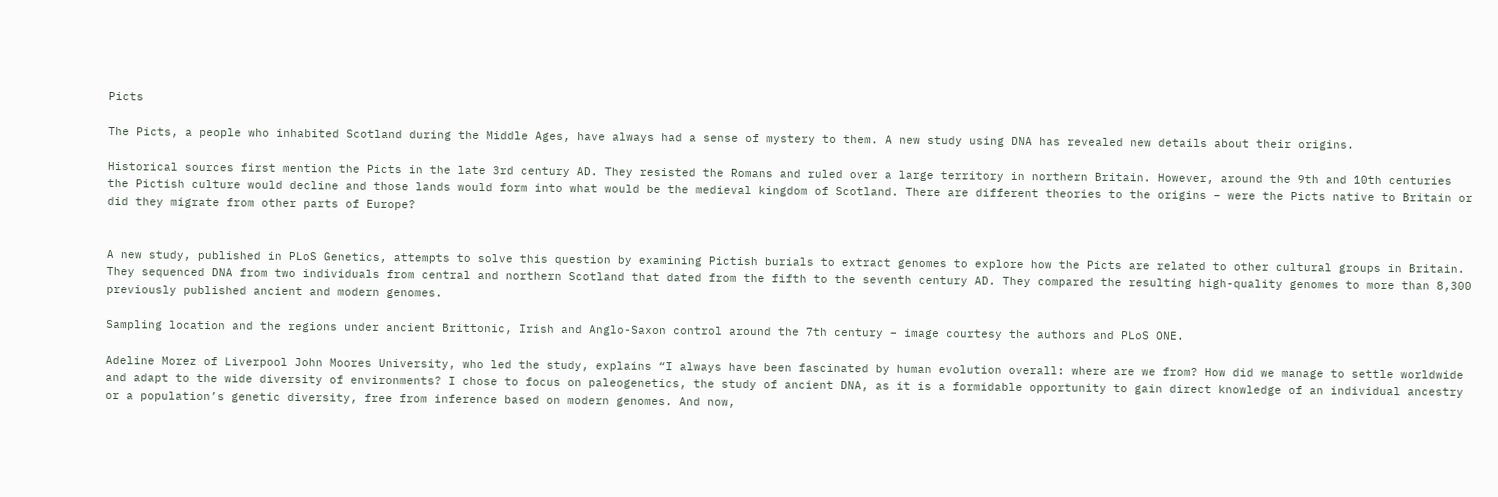Picts

The Picts, a people who inhabited Scotland during the Middle Ages, have always had a sense of mystery to them. A new study using DNA has revealed new details about their origins.

Historical sources first mention the Picts in the late 3rd century AD. They resisted the Romans and ruled over a large territory in northern Britain. However, around the 9th and 10th centuries the Pictish culture would decline and those lands would form into what would be the medieval kingdom of Scotland. There are different theories to the origins – were the Picts native to Britain or did they migrate from other parts of Europe?


A new study, published in PLoS Genetics, attempts to solve this question by examining Pictish burials to extract genomes to explore how the Picts are related to other cultural groups in Britain. They sequenced DNA from two individuals from central and northern Scotland that dated from the fifth to the seventh century AD. They compared the resulting high-quality genomes to more than 8,300 previously published ancient and modern genomes.

Sampling location and the regions under ancient Brittonic, Irish and Anglo-Saxon control around the 7th century – image courtesy the authors and PLoS ONE.

Adeline Morez of Liverpool John Moores University, who led the study, explains “I always have been fascinated by human evolution overall: where are we from? How did we manage to settle worldwide and adapt to the wide diversity of environments? I chose to focus on paleogenetics, the study of ancient DNA, as it is a formidable opportunity to gain direct knowledge of an individual ancestry or a population’s genetic diversity, free from inference based on modern genomes. And now,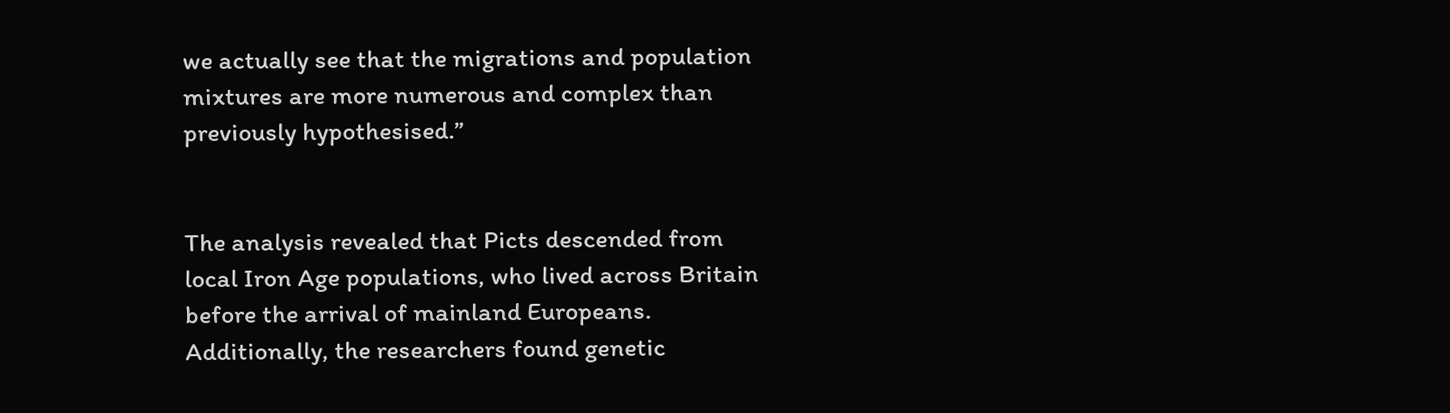we actually see that the migrations and population mixtures are more numerous and complex than previously hypothesised.”


The analysis revealed that Picts descended from local Iron Age populations, who lived across Britain before the arrival of mainland Europeans. Additionally, the researchers found genetic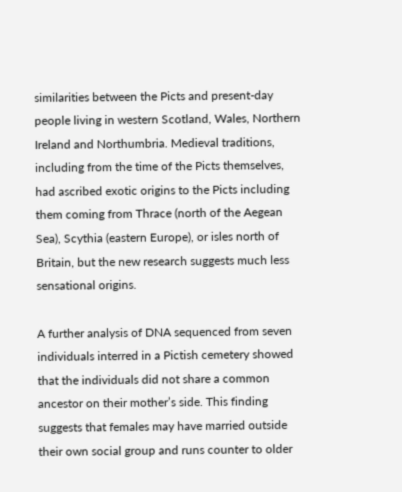similarities between the Picts and present-day people living in western Scotland, Wales, Northern Ireland and Northumbria. Medieval traditions, including from the time of the Picts themselves, had ascribed exotic origins to the Picts including them coming from Thrace (north of the Aegean Sea), Scythia (eastern Europe), or isles north of Britain, but the new research suggests much less sensational origins.

A further analysis of DNA sequenced from seven individuals interred in a Pictish cemetery showed that the individuals did not share a common ancestor on their mother’s side. This finding suggests that females may have married outside their own social group and runs counter to older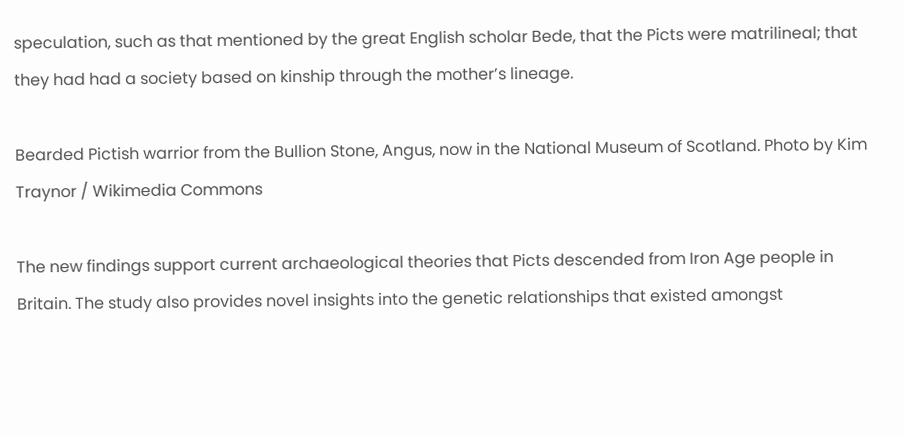speculation, such as that mentioned by the great English scholar Bede, that the Picts were matrilineal; that they had had a society based on kinship through the mother’s lineage.

Bearded Pictish warrior from the Bullion Stone, Angus, now in the National Museum of Scotland. Photo by Kim Traynor / Wikimedia Commons

The new findings support current archaeological theories that Picts descended from Iron Age people in Britain. The study also provides novel insights into the genetic relationships that existed amongst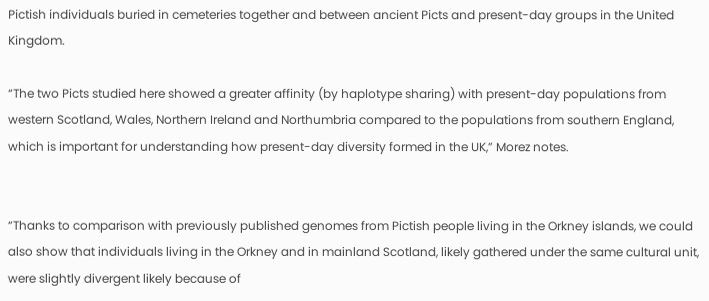Pictish individuals buried in cemeteries together and between ancient Picts and present-day groups in the United Kingdom.

“The two Picts studied here showed a greater affinity (by haplotype sharing) with present-day populations from western Scotland, Wales, Northern Ireland and Northumbria compared to the populations from southern England, which is important for understanding how present-day diversity formed in the UK,” Morez notes.


“Thanks to comparison with previously published genomes from Pictish people living in the Orkney islands, we could also show that individuals living in the Orkney and in mainland Scotland, likely gathered under the same cultural unit, were slightly divergent likely because of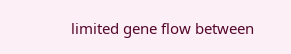limited gene flow between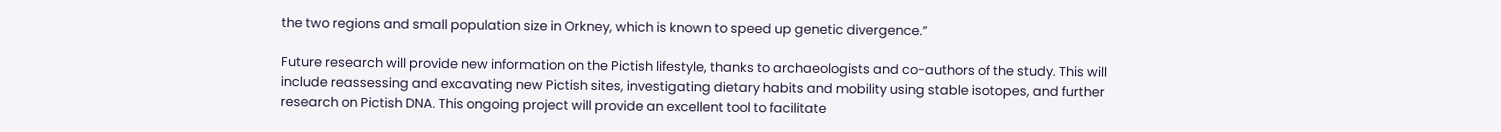the two regions and small population size in Orkney, which is known to speed up genetic divergence.”

Future research will provide new information on the Pictish lifestyle, thanks to archaeologists and co-authors of the study. This will include reassessing and excavating new Pictish sites, investigating dietary habits and mobility using stable isotopes, and further research on Pictish DNA. This ongoing project will provide an excellent tool to facilitate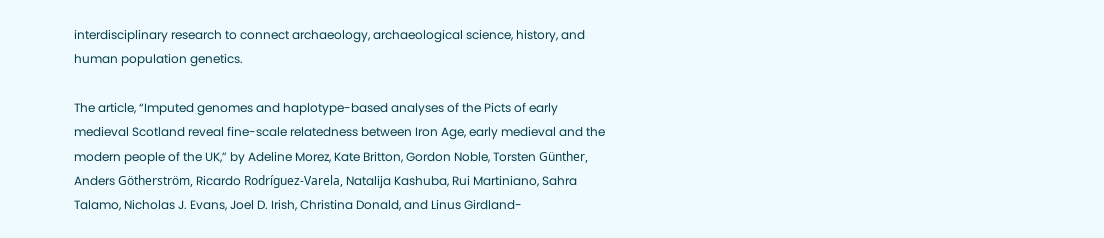interdisciplinary research to connect archaeology, archaeological science, history, and human population genetics.

The article, “Imputed genomes and haplotype-based analyses of the Picts of early medieval Scotland reveal fine-scale relatedness between Iron Age, early medieval and the modern people of the UK,” by Adeline Morez, Kate Britton, Gordon Noble, Torsten Günther, Anders Götherström, Ricardo Rodríguez-Varela, Natalija Kashuba, Rui Martiniano, Sahra Talamo, Nicholas J. Evans, Joel D. Irish, Christina Donald, and Linus Girdland-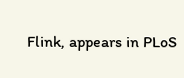Flink, appears in PLoS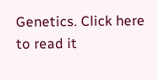Genetics. Click here to read it